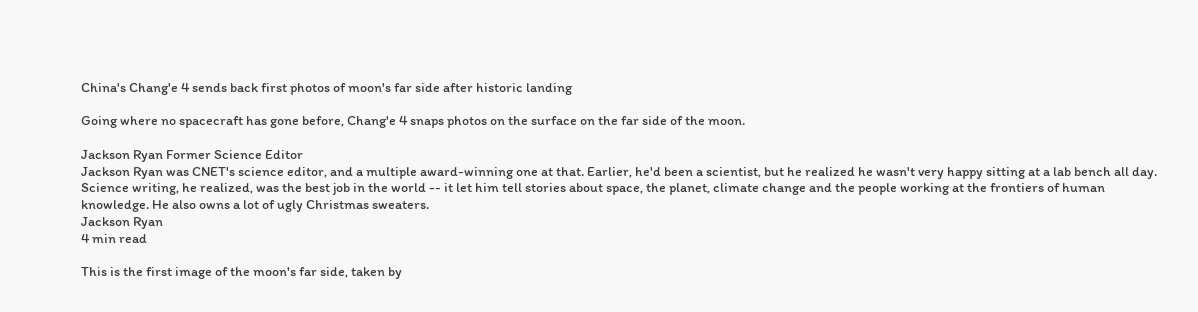China's Chang'e 4 sends back first photos of moon's far side after historic landing

Going where no spacecraft has gone before, Chang'e 4 snaps photos on the surface on the far side of the moon.

Jackson Ryan Former Science Editor
Jackson Ryan was CNET's science editor, and a multiple award-winning one at that. Earlier, he'd been a scientist, but he realized he wasn't very happy sitting at a lab bench all day. Science writing, he realized, was the best job in the world -- it let him tell stories about space, the planet, climate change and the people working at the frontiers of human knowledge. He also owns a lot of ugly Christmas sweaters.
Jackson Ryan
4 min read

This is the first image of the moon's far side, taken by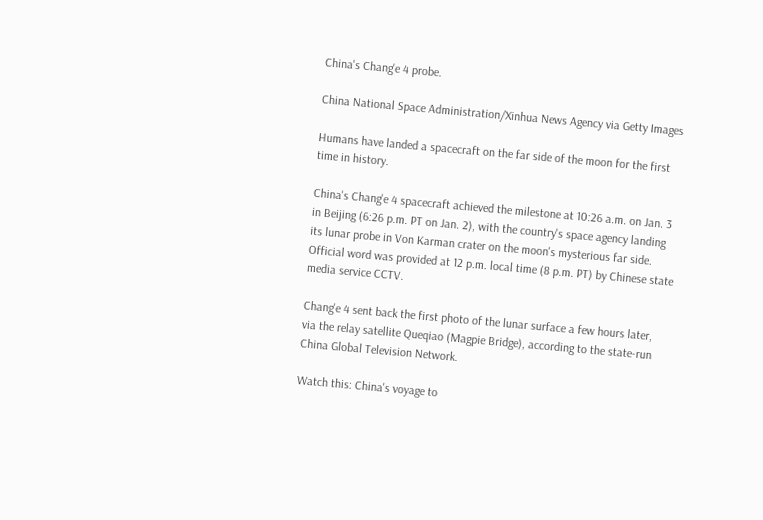China's Chang'e 4 probe.

China National Space Administration/Xinhua News Agency via Getty Images

Humans have landed a spacecraft on the far side of the moon for the first time in history.

China's Chang'e 4 spacecraft achieved the milestone at 10:26 a.m. on Jan. 3 in Beijing (6:26 p.m. PT on Jan. 2), with the country's space agency landing its lunar probe in Von Karman crater on the moon's mysterious far side. Official word was provided at 12 p.m. local time (8 p.m. PT) by Chinese state media service CCTV.

Chang'e 4 sent back the first photo of the lunar surface a few hours later, via the relay satellite Queqiao (Magpie Bridge), according to the state-run China Global Television Network.

Watch this: China's voyage to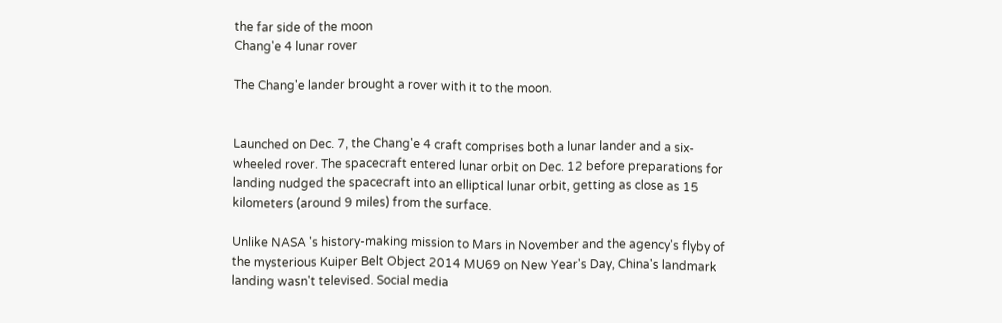the far side of the moon
Chang'e 4 lunar rover

The Chang'e lander brought a rover with it to the moon.


Launched on Dec. 7, the Chang'e 4 craft comprises both a lunar lander and a six-wheeled rover. The spacecraft entered lunar orbit on Dec. 12 before preparations for landing nudged the spacecraft into an elliptical lunar orbit, getting as close as 15 kilometers (around 9 miles) from the surface.

Unlike NASA 's history-making mission to Mars in November and the agency's flyby of the mysterious Kuiper Belt Object 2014 MU69 on New Year's Day, China's landmark landing wasn't televised. Social media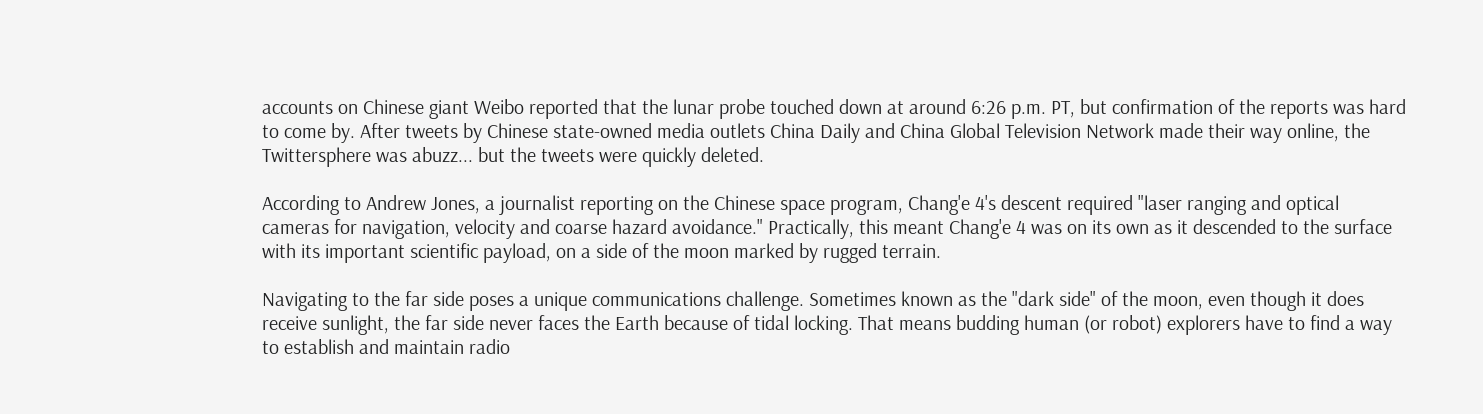accounts on Chinese giant Weibo reported that the lunar probe touched down at around 6:26 p.m. PT, but confirmation of the reports was hard to come by. After tweets by Chinese state-owned media outlets China Daily and China Global Television Network made their way online, the Twittersphere was abuzz... but the tweets were quickly deleted.

According to Andrew Jones, a journalist reporting on the Chinese space program, Chang'e 4's descent required "laser ranging and optical cameras for navigation, velocity and coarse hazard avoidance." Practically, this meant Chang'e 4 was on its own as it descended to the surface with its important scientific payload, on a side of the moon marked by rugged terrain.

Navigating to the far side poses a unique communications challenge. Sometimes known as the "dark side" of the moon, even though it does receive sunlight, the far side never faces the Earth because of tidal locking. That means budding human (or robot) explorers have to find a way to establish and maintain radio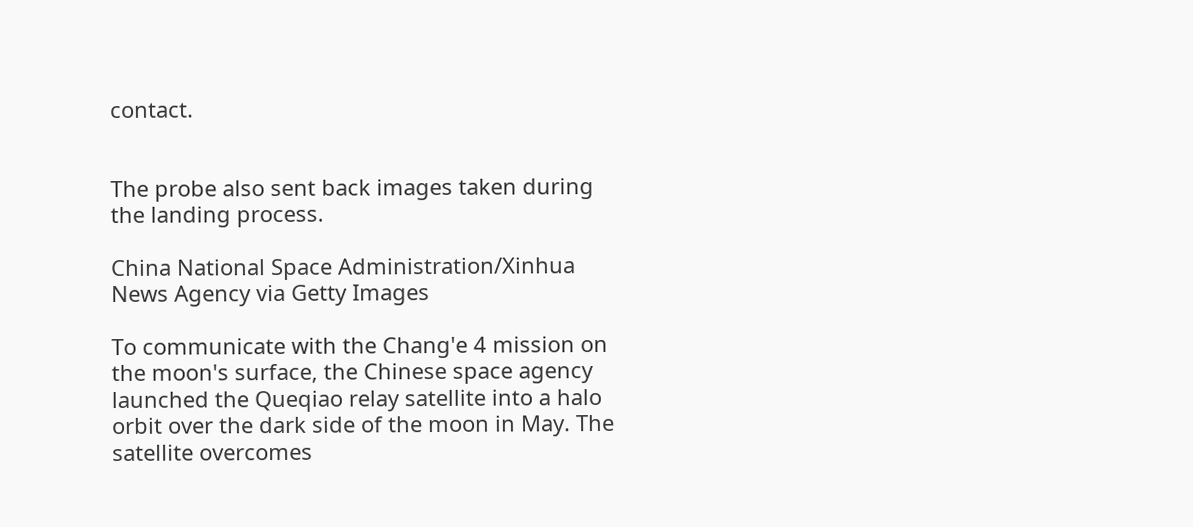contact.


The probe also sent back images taken during the landing process.

China National Space Administration/Xinhua News Agency via Getty Images

To communicate with the Chang'e 4 mission on the moon's surface, the Chinese space agency launched the Queqiao relay satellite into a halo orbit over the dark side of the moon in May. The satellite overcomes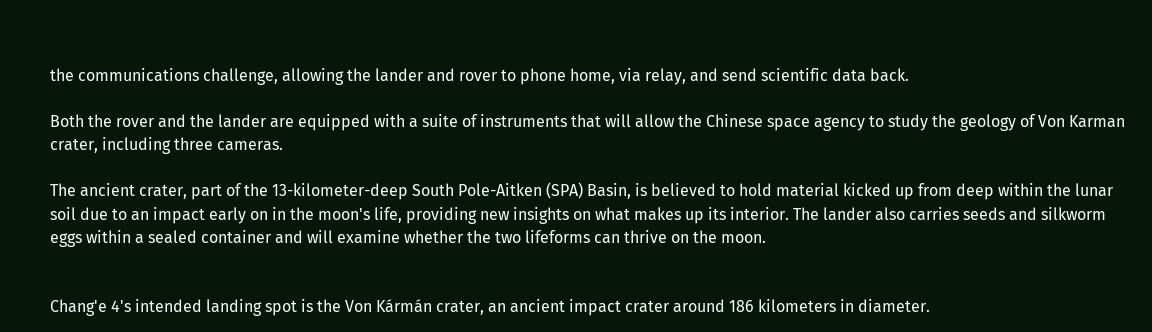the communications challenge, allowing the lander and rover to phone home, via relay, and send scientific data back.

Both the rover and the lander are equipped with a suite of instruments that will allow the Chinese space agency to study the geology of Von Karman crater, including three cameras.

The ancient crater, part of the 13-kilometer-deep South Pole-Aitken (SPA) Basin, is believed to hold material kicked up from deep within the lunar soil due to an impact early on in the moon's life, providing new insights on what makes up its interior. The lander also carries seeds and silkworm eggs within a sealed container and will examine whether the two lifeforms can thrive on the moon.


Chang'e 4's intended landing spot is the Von Kármán crater, an ancient impact crater around 186 kilometers in diameter.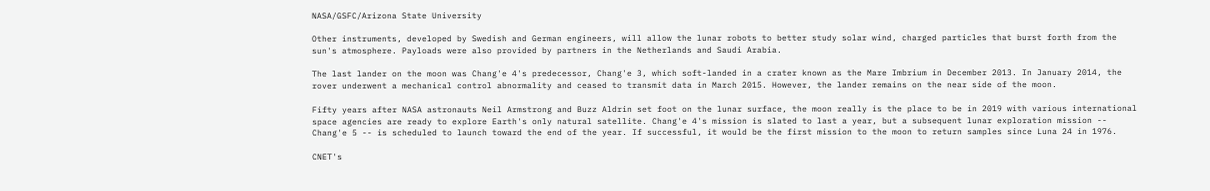NASA/GSFC/Arizona State University

Other instruments, developed by Swedish and German engineers, will allow the lunar robots to better study solar wind, charged particles that burst forth from the sun's atmosphere. Payloads were also provided by partners in the Netherlands and Saudi Arabia.

The last lander on the moon was Chang'e 4's predecessor, Chang'e 3, which soft-landed in a crater known as the Mare Imbrium in December 2013. In January 2014, the rover underwent a mechanical control abnormality and ceased to transmit data in March 2015. However, the lander remains on the near side of the moon.

Fifty years after NASA astronauts Neil Armstrong and Buzz Aldrin set foot on the lunar surface, the moon really is the place to be in 2019 with various international space agencies are ready to explore Earth's only natural satellite. Chang'e 4's mission is slated to last a year, but a subsequent lunar exploration mission -- Chang'e 5 -- is scheduled to launch toward the end of the year. If successful, it would be the first mission to the moon to return samples since Luna 24 in 1976.

CNET's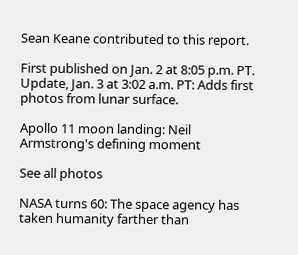Sean Keane contributed to this report.

First published on Jan. 2 at 8:05 p.m. PT.
Update, Jan. 3 at 3:02 a.m. PT: Adds first photos from lunar surface.

Apollo 11 moon landing: Neil Armstrong's defining moment

See all photos

NASA turns 60: The space agency has taken humanity farther than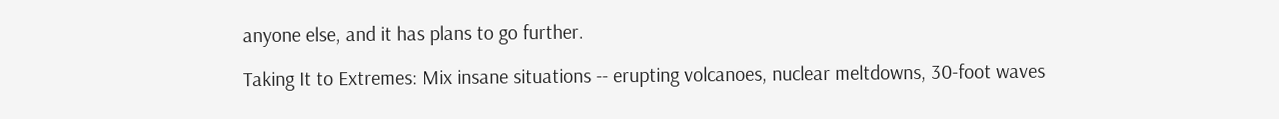anyone else, and it has plans to go further.

Taking It to Extremes: Mix insane situations -- erupting volcanoes, nuclear meltdowns, 30-foot waves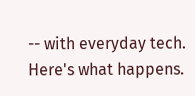-- with everyday tech. Here's what happens.